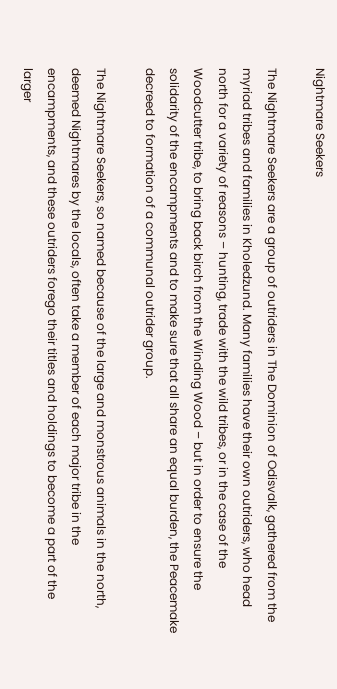Nightmare Seekers

The Nightmare Seekers are a group of outriders in The Dominion of Odisvalk, gathered from the myriad tribes and families in Kholedzund. Many families have their own outriders, who head north for a variety of reasons – hunting, trade with the wild tribes, or in the case of the Woodcutter tribe, to bring back birch from the Winding Wood – but in order to ensure the solidarity of the encampments and to make sure that all share an equal burden, the Peacemake decreed to formation of a communal outrider group.

The Nightmare Seekers, so named because of the large and monstrous animals in the north, deemed Nightmares by the locals, often take a member of each major tribe in the encampments, and these outriders forego their titles and holdings to become a part of the larger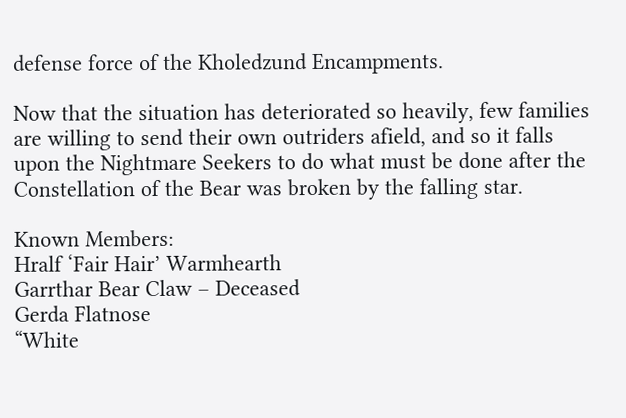defense force of the Kholedzund Encampments.

Now that the situation has deteriorated so heavily, few families are willing to send their own outriders afield, and so it falls upon the Nightmare Seekers to do what must be done after the Constellation of the Bear was broken by the falling star.

Known Members:
Hralf ‘Fair Hair’ Warmhearth
Garrthar Bear Claw – Deceased
Gerda Flatnose
“White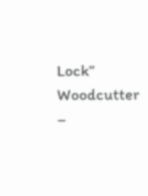Lock” Woodcutter –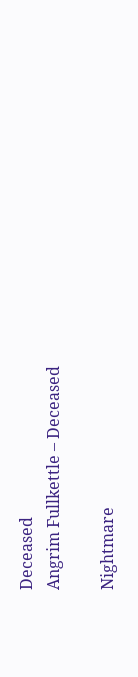Deceased
Angrim Fullkettle – Deceased

Nightmare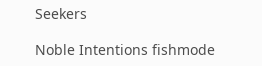Seekers

Noble Intentions fishmode